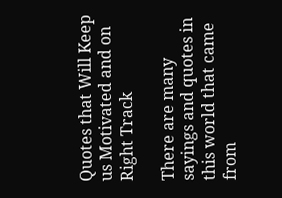Quotes that Will Keep us Motivated and on Right Track

There are many sayings and quotes in this world that came from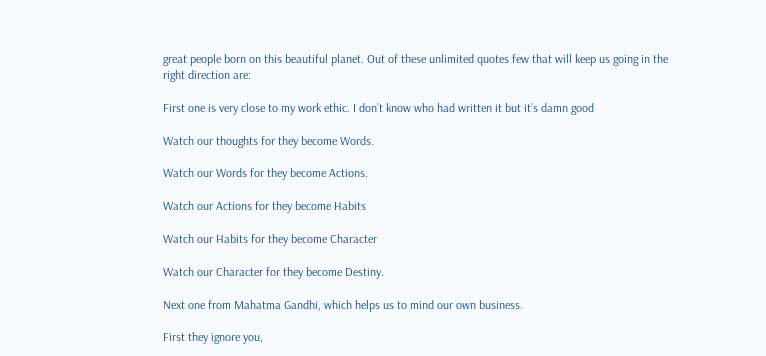great people born on this beautiful planet. Out of these unlimited quotes few that will keep us going in the right direction are:

First one is very close to my work ethic. I don’t know who had written it but it’s damn good

Watch our thoughts for they become Words.

Watch our Words for they become Actions.

Watch our Actions for they become Habits

Watch our Habits for they become Character

Watch our Character for they become Destiny.

Next one from Mahatma Gandhi, which helps us to mind our own business.

First they ignore you,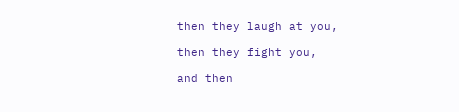then they laugh at you,

then they fight you,

and then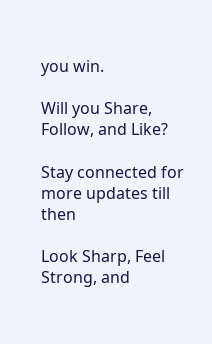you win.

Will you Share, Follow, and Like?

Stay connected for more updates till then

Look Sharp, Feel Strong, and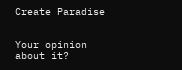Create Paradise


Your opinion about it?